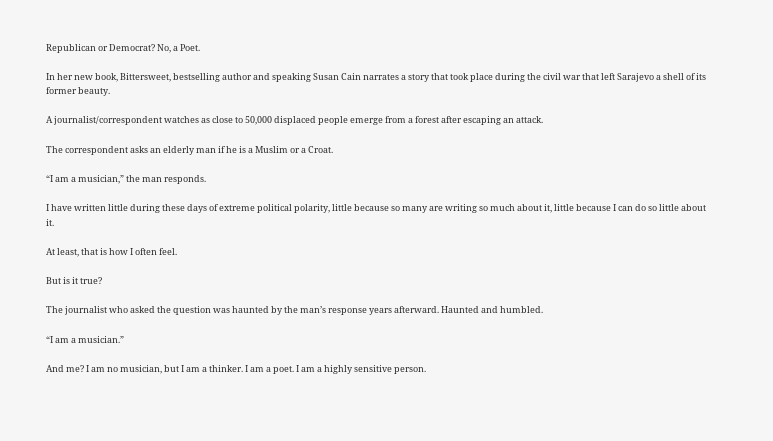Republican or Democrat? No, a Poet.

In her new book, Bittersweet, bestselling author and speaking Susan Cain narrates a story that took place during the civil war that left Sarajevo a shell of its former beauty.

A journalist/correspondent watches as close to 50,000 displaced people emerge from a forest after escaping an attack.

The correspondent asks an elderly man if he is a Muslim or a Croat.

“I am a musician,” the man responds.

I have written little during these days of extreme political polarity, little because so many are writing so much about it, little because I can do so little about it.

At least, that is how I often feel.

But is it true?

The journalist who asked the question was haunted by the man’s response years afterward. Haunted and humbled.

“I am a musician.”

And me? I am no musician, but I am a thinker. I am a poet. I am a highly sensitive person.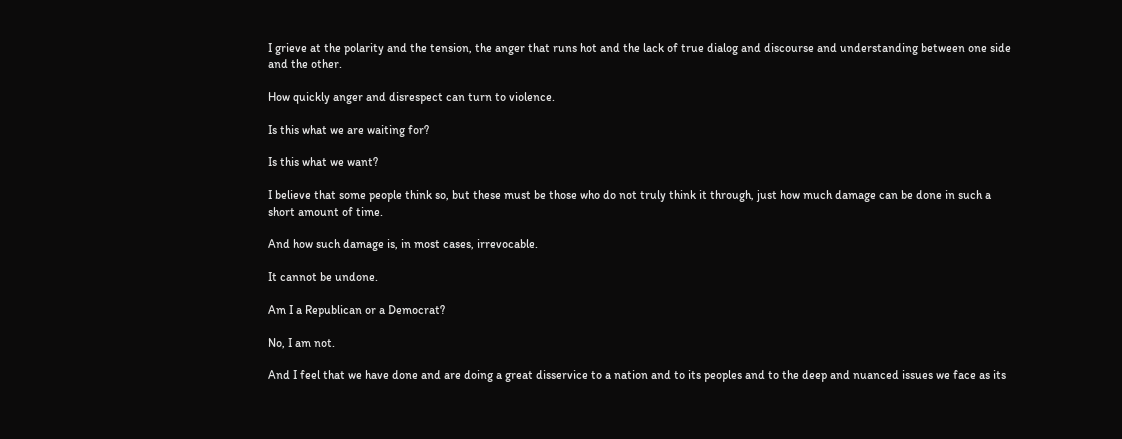I grieve at the polarity and the tension, the anger that runs hot and the lack of true dialog and discourse and understanding between one side and the other.

How quickly anger and disrespect can turn to violence.

Is this what we are waiting for?

Is this what we want?

I believe that some people think so, but these must be those who do not truly think it through, just how much damage can be done in such a short amount of time.

And how such damage is, in most cases, irrevocable.

It cannot be undone.

Am I a Republican or a Democrat?

No, I am not.

And I feel that we have done and are doing a great disservice to a nation and to its peoples and to the deep and nuanced issues we face as its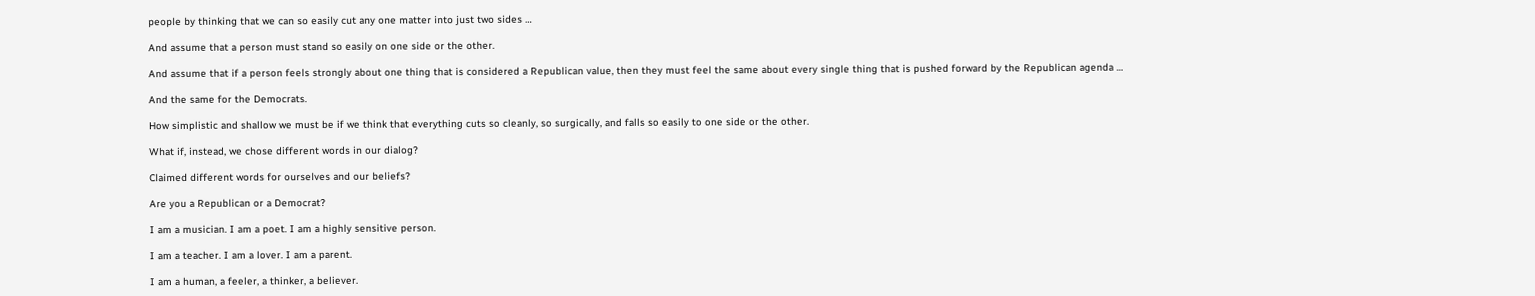people by thinking that we can so easily cut any one matter into just two sides …

And assume that a person must stand so easily on one side or the other.

And assume that if a person feels strongly about one thing that is considered a Republican value, then they must feel the same about every single thing that is pushed forward by the Republican agenda …

And the same for the Democrats.

How simplistic and shallow we must be if we think that everything cuts so cleanly, so surgically, and falls so easily to one side or the other.

What if, instead, we chose different words in our dialog?

Claimed different words for ourselves and our beliefs?

Are you a Republican or a Democrat?

I am a musician. I am a poet. I am a highly sensitive person.

I am a teacher. I am a lover. I am a parent.

I am a human, a feeler, a thinker, a believer.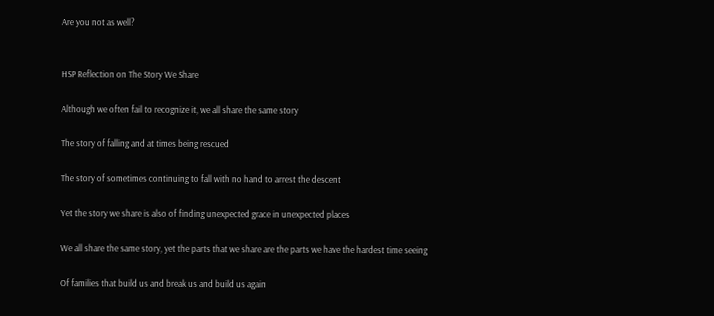Are you not as well?


HSP Reflection on The Story We Share

Although we often fail to recognize it, we all share the same story

The story of falling and at times being rescued

The story of sometimes continuing to fall with no hand to arrest the descent

Yet the story we share is also of finding unexpected grace in unexpected places

We all share the same story, yet the parts that we share are the parts we have the hardest time seeing

Of families that build us and break us and build us again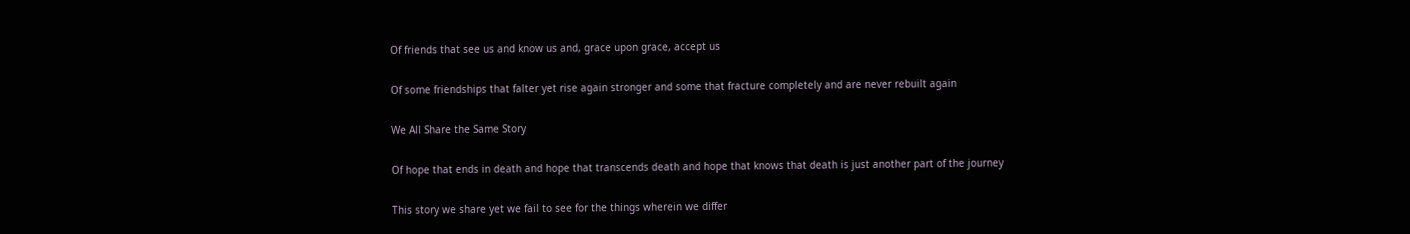Of friends that see us and know us and, grace upon grace, accept us

Of some friendships that falter yet rise again stronger and some that fracture completely and are never rebuilt again

We All Share the Same Story

Of hope that ends in death and hope that transcends death and hope that knows that death is just another part of the journey

This story we share yet we fail to see for the things wherein we differ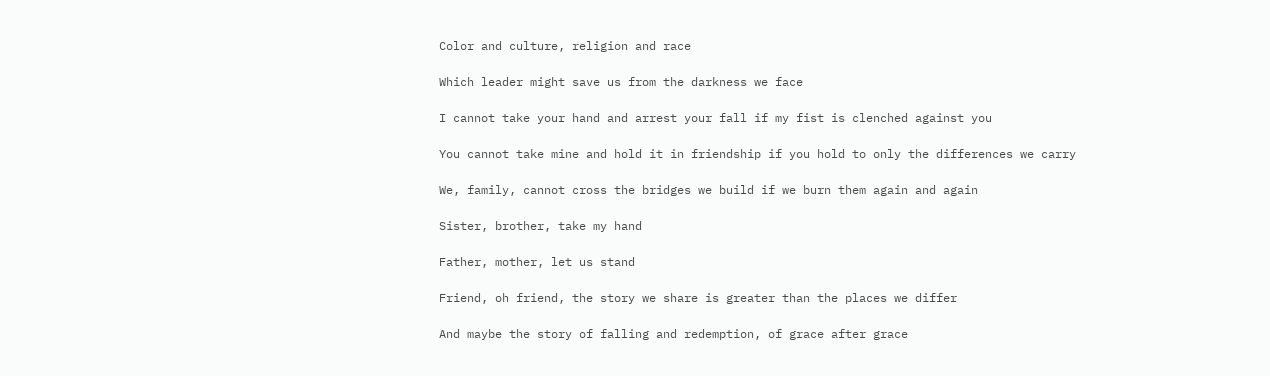Color and culture, religion and race

Which leader might save us from the darkness we face

I cannot take your hand and arrest your fall if my fist is clenched against you

You cannot take mine and hold it in friendship if you hold to only the differences we carry

We, family, cannot cross the bridges we build if we burn them again and again

Sister, brother, take my hand

Father, mother, let us stand

Friend, oh friend, the story we share is greater than the places we differ

And maybe the story of falling and redemption, of grace after grace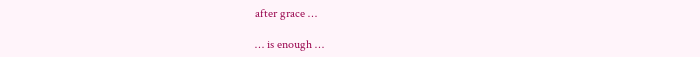after grace …

… is enough …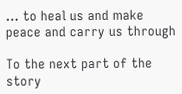… to heal us and make peace and carry us through

To the next part of the story